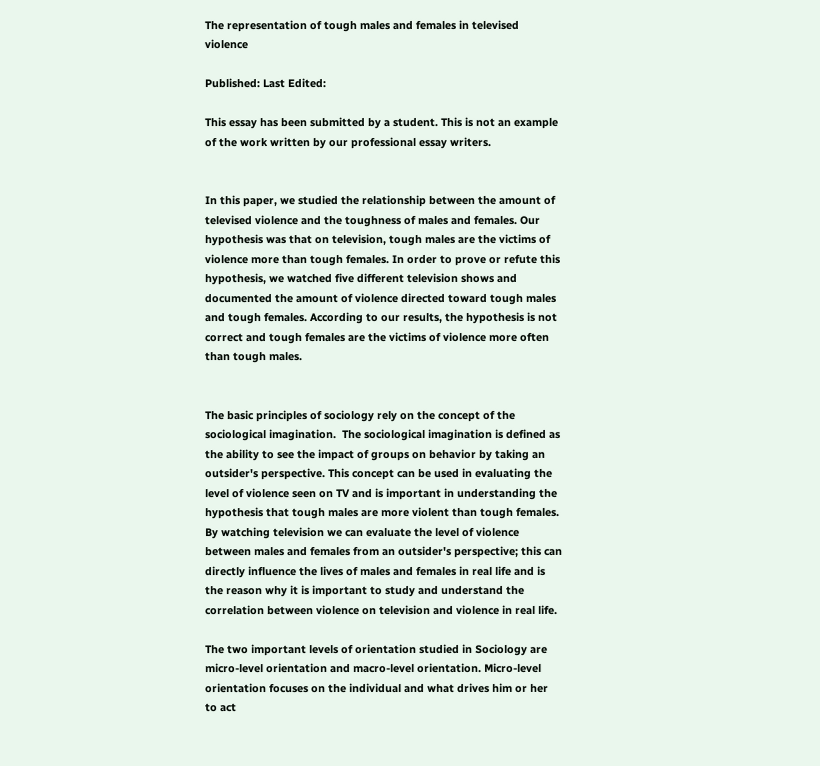The representation of tough males and females in televised violence

Published: Last Edited:

This essay has been submitted by a student. This is not an example of the work written by our professional essay writers.


In this paper, we studied the relationship between the amount of televised violence and the toughness of males and females. Our hypothesis was that on television, tough males are the victims of violence more than tough females. In order to prove or refute this hypothesis, we watched five different television shows and documented the amount of violence directed toward tough males and tough females. According to our results, the hypothesis is not correct and tough females are the victims of violence more often than tough males.


The basic principles of sociology rely on the concept of the sociological imagination.  The sociological imagination is defined as the ability to see the impact of groups on behavior by taking an outsider's perspective. This concept can be used in evaluating the level of violence seen on TV and is important in understanding the hypothesis that tough males are more violent than tough females. By watching television we can evaluate the level of violence between males and females from an outsider's perspective; this can directly influence the lives of males and females in real life and is the reason why it is important to study and understand the correlation between violence on television and violence in real life.

The two important levels of orientation studied in Sociology are micro-level orientation and macro-level orientation. Micro-level orientation focuses on the individual and what drives him or her to act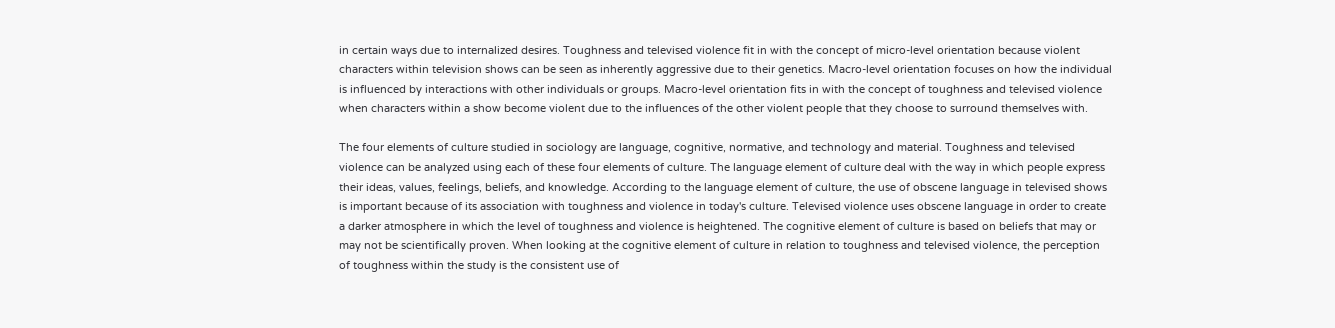in certain ways due to internalized desires. Toughness and televised violence fit in with the concept of micro-level orientation because violent characters within television shows can be seen as inherently aggressive due to their genetics. Macro-level orientation focuses on how the individual is influenced by interactions with other individuals or groups. Macro-level orientation fits in with the concept of toughness and televised violence when characters within a show become violent due to the influences of the other violent people that they choose to surround themselves with.

The four elements of culture studied in sociology are language, cognitive, normative, and technology and material. Toughness and televised violence can be analyzed using each of these four elements of culture. The language element of culture deal with the way in which people express their ideas, values, feelings, beliefs, and knowledge. According to the language element of culture, the use of obscene language in televised shows is important because of its association with toughness and violence in today's culture. Televised violence uses obscene language in order to create a darker atmosphere in which the level of toughness and violence is heightened. The cognitive element of culture is based on beliefs that may or may not be scientifically proven. When looking at the cognitive element of culture in relation to toughness and televised violence, the perception of toughness within the study is the consistent use of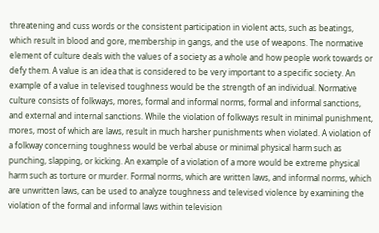threatening and cuss words or the consistent participation in violent acts, such as beatings, which result in blood and gore, membership in gangs, and the use of weapons. The normative element of culture deals with the values of a society as a whole and how people work towards or defy them. A value is an idea that is considered to be very important to a specific society. An example of a value in televised toughness would be the strength of an individual. Normative culture consists of folkways, mores, formal and informal norms, formal and informal sanctions, and external and internal sanctions. While the violation of folkways result in minimal punishment, mores, most of which are laws, result in much harsher punishments when violated. A violation of a folkway concerning toughness would be verbal abuse or minimal physical harm such as punching, slapping, or kicking. An example of a violation of a more would be extreme physical harm such as torture or murder. Formal norms, which are written laws, and informal norms, which are unwritten laws, can be used to analyze toughness and televised violence by examining the violation of the formal and informal laws within television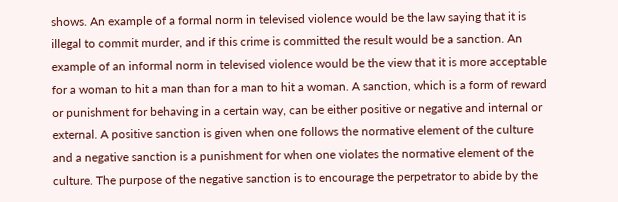shows. An example of a formal norm in televised violence would be the law saying that it is illegal to commit murder, and if this crime is committed the result would be a sanction. An example of an informal norm in televised violence would be the view that it is more acceptable for a woman to hit a man than for a man to hit a woman. A sanction, which is a form of reward or punishment for behaving in a certain way, can be either positive or negative and internal or external. A positive sanction is given when one follows the normative element of the culture and a negative sanction is a punishment for when one violates the normative element of the culture. The purpose of the negative sanction is to encourage the perpetrator to abide by the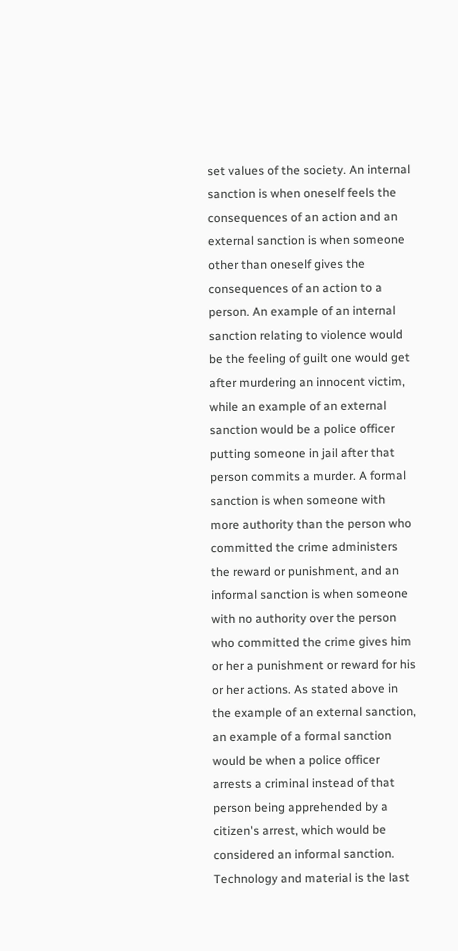set values of the society. An internal sanction is when oneself feels the consequences of an action and an external sanction is when someone other than oneself gives the consequences of an action to a person. An example of an internal sanction relating to violence would be the feeling of guilt one would get after murdering an innocent victim, while an example of an external sanction would be a police officer putting someone in jail after that person commits a murder. A formal sanction is when someone with more authority than the person who committed the crime administers the reward or punishment, and an informal sanction is when someone with no authority over the person who committed the crime gives him or her a punishment or reward for his or her actions. As stated above in the example of an external sanction, an example of a formal sanction would be when a police officer arrests a criminal instead of that person being apprehended by a citizen's arrest, which would be considered an informal sanction. Technology and material is the last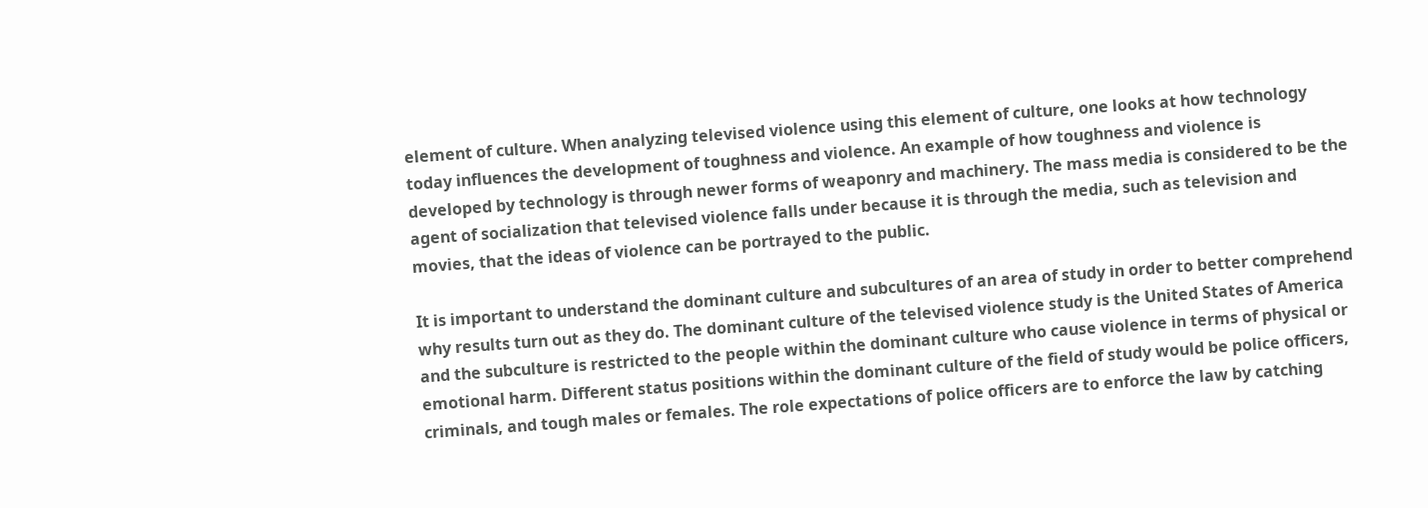element of culture. When analyzing televised violence using this element of culture, one looks at how technology today influences the development of toughness and violence. An example of how toughness and violence is developed by technology is through newer forms of weaponry and machinery. The mass media is considered to be the agent of socialization that televised violence falls under because it is through the media, such as television and movies, that the ideas of violence can be portrayed to the public.

It is important to understand the dominant culture and subcultures of an area of study in order to better comprehend why results turn out as they do. The dominant culture of the televised violence study is the United States of America and the subculture is restricted to the people within the dominant culture who cause violence in terms of physical or emotional harm. Different status positions within the dominant culture of the field of study would be police officers, criminals, and tough males or females. The role expectations of police officers are to enforce the law by catching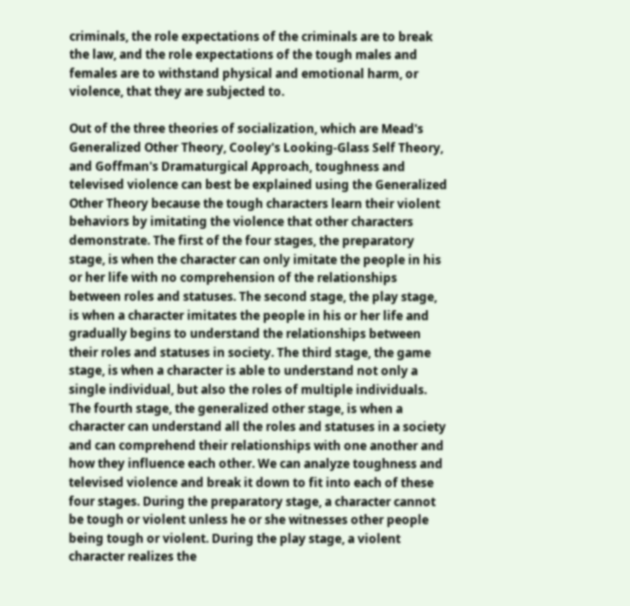criminals, the role expectations of the criminals are to break the law, and the role expectations of the tough males and females are to withstand physical and emotional harm, or violence, that they are subjected to.

Out of the three theories of socialization, which are Mead's Generalized Other Theory, Cooley's Looking-Glass Self Theory, and Goffman's Dramaturgical Approach, toughness and televised violence can best be explained using the Generalized Other Theory because the tough characters learn their violent behaviors by imitating the violence that other characters demonstrate. The first of the four stages, the preparatory stage, is when the character can only imitate the people in his or her life with no comprehension of the relationships between roles and statuses. The second stage, the play stage, is when a character imitates the people in his or her life and gradually begins to understand the relationships between their roles and statuses in society. The third stage, the game stage, is when a character is able to understand not only a single individual, but also the roles of multiple individuals. The fourth stage, the generalized other stage, is when a character can understand all the roles and statuses in a society and can comprehend their relationships with one another and how they influence each other. We can analyze toughness and televised violence and break it down to fit into each of these four stages. During the preparatory stage, a character cannot be tough or violent unless he or she witnesses other people being tough or violent. During the play stage, a violent character realizes the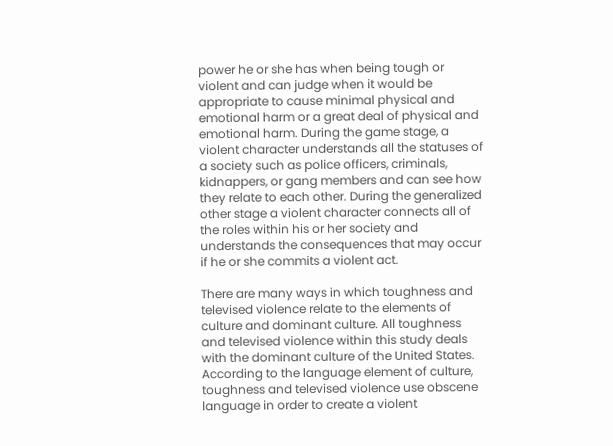power he or she has when being tough or violent and can judge when it would be appropriate to cause minimal physical and emotional harm or a great deal of physical and emotional harm. During the game stage, a violent character understands all the statuses of a society such as police officers, criminals, kidnappers, or gang members and can see how they relate to each other. During the generalized other stage a violent character connects all of the roles within his or her society and understands the consequences that may occur if he or she commits a violent act.

There are many ways in which toughness and televised violence relate to the elements of culture and dominant culture. All toughness and televised violence within this study deals with the dominant culture of the United States. According to the language element of culture, toughness and televised violence use obscene language in order to create a violent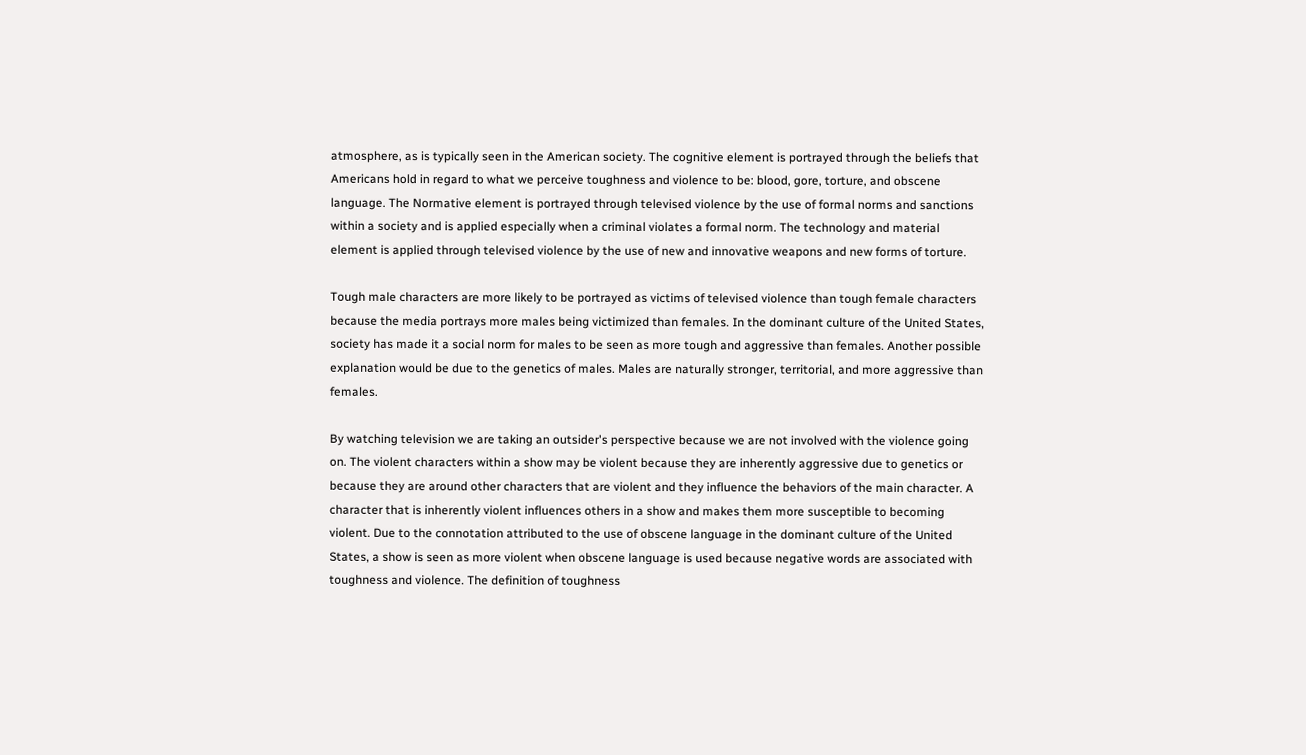atmosphere, as is typically seen in the American society. The cognitive element is portrayed through the beliefs that Americans hold in regard to what we perceive toughness and violence to be: blood, gore, torture, and obscene language. The Normative element is portrayed through televised violence by the use of formal norms and sanctions within a society and is applied especially when a criminal violates a formal norm. The technology and material element is applied through televised violence by the use of new and innovative weapons and new forms of torture.

Tough male characters are more likely to be portrayed as victims of televised violence than tough female characters because the media portrays more males being victimized than females. In the dominant culture of the United States, society has made it a social norm for males to be seen as more tough and aggressive than females. Another possible explanation would be due to the genetics of males. Males are naturally stronger, territorial, and more aggressive than females.

By watching television we are taking an outsider's perspective because we are not involved with the violence going on. The violent characters within a show may be violent because they are inherently aggressive due to genetics or because they are around other characters that are violent and they influence the behaviors of the main character. A character that is inherently violent influences others in a show and makes them more susceptible to becoming violent. Due to the connotation attributed to the use of obscene language in the dominant culture of the United States, a show is seen as more violent when obscene language is used because negative words are associated with toughness and violence. The definition of toughness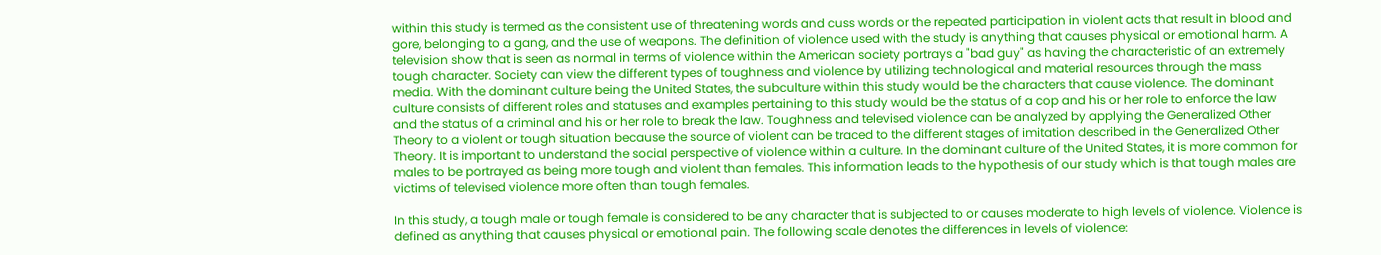within this study is termed as the consistent use of threatening words and cuss words or the repeated participation in violent acts that result in blood and gore, belonging to a gang, and the use of weapons. The definition of violence used with the study is anything that causes physical or emotional harm. A television show that is seen as normal in terms of violence within the American society portrays a "bad guy" as having the characteristic of an extremely tough character. Society can view the different types of toughness and violence by utilizing technological and material resources through the mass media. With the dominant culture being the United States, the subculture within this study would be the characters that cause violence. The dominant culture consists of different roles and statuses and examples pertaining to this study would be the status of a cop and his or her role to enforce the law and the status of a criminal and his or her role to break the law. Toughness and televised violence can be analyzed by applying the Generalized Other Theory to a violent or tough situation because the source of violent can be traced to the different stages of imitation described in the Generalized Other Theory. It is important to understand the social perspective of violence within a culture. In the dominant culture of the United States, it is more common for males to be portrayed as being more tough and violent than females. This information leads to the hypothesis of our study which is that tough males are victims of televised violence more often than tough females.

In this study, a tough male or tough female is considered to be any character that is subjected to or causes moderate to high levels of violence. Violence is defined as anything that causes physical or emotional pain. The following scale denotes the differences in levels of violence: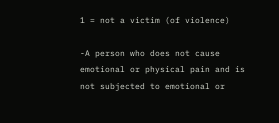1 = not a victim (of violence)

-A person who does not cause emotional or physical pain and is not subjected to emotional or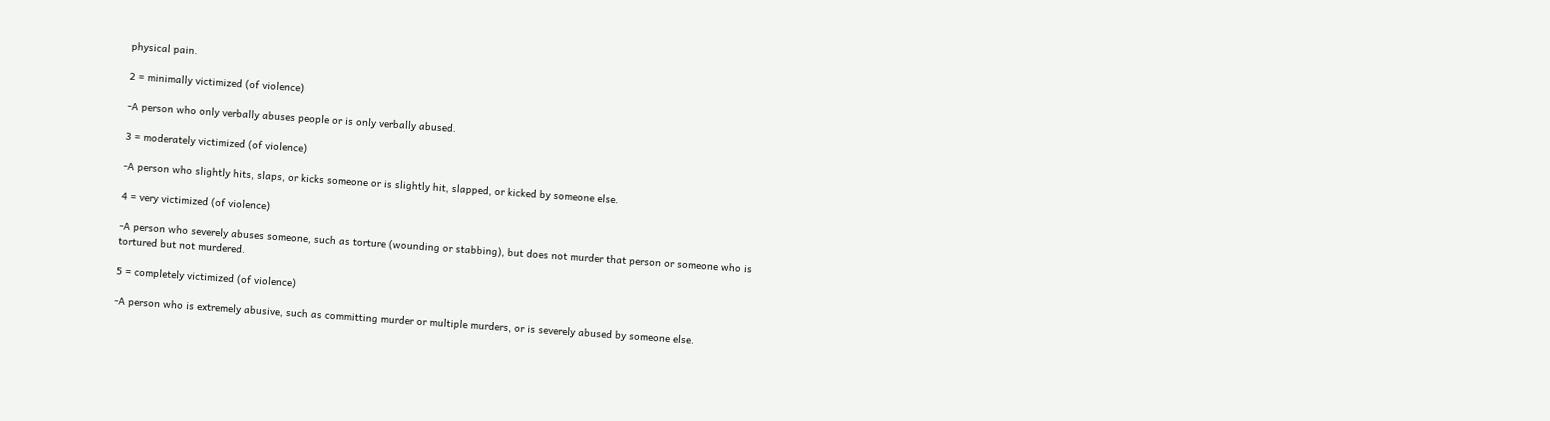physical pain.

2 = minimally victimized (of violence)

-A person who only verbally abuses people or is only verbally abused.

3 = moderately victimized (of violence)

-A person who slightly hits, slaps, or kicks someone or is slightly hit, slapped, or kicked by someone else.

4 = very victimized (of violence)

-A person who severely abuses someone, such as torture (wounding or stabbing), but does not murder that person or someone who is tortured but not murdered.

5 = completely victimized (of violence)

-A person who is extremely abusive, such as committing murder or multiple murders, or is severely abused by someone else.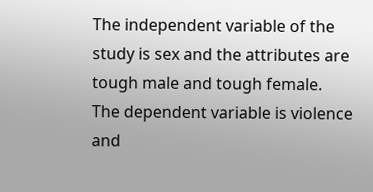The independent variable of the study is sex and the attributes are tough male and tough female. The dependent variable is violence and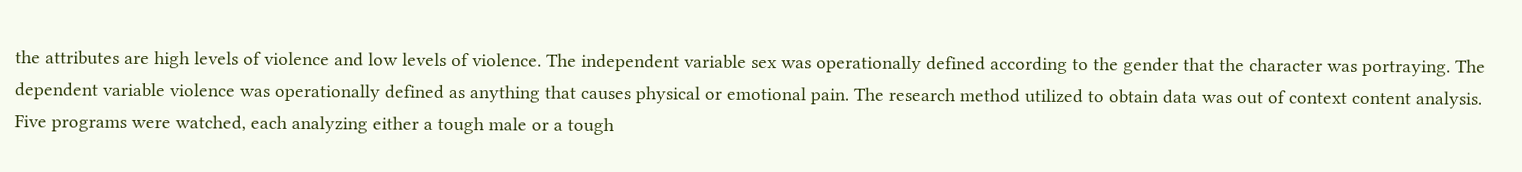the attributes are high levels of violence and low levels of violence. The independent variable sex was operationally defined according to the gender that the character was portraying. The dependent variable violence was operationally defined as anything that causes physical or emotional pain. The research method utilized to obtain data was out of context content analysis. Five programs were watched, each analyzing either a tough male or a tough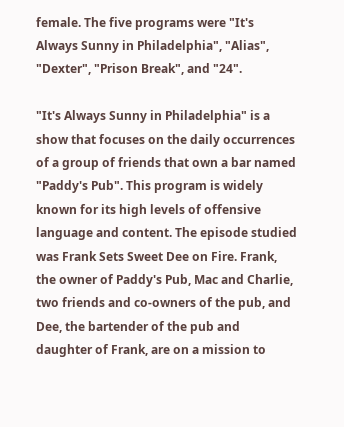female. The five programs were "It's Always Sunny in Philadelphia", "Alias", "Dexter", "Prison Break", and "24".

"It's Always Sunny in Philadelphia" is a show that focuses on the daily occurrences of a group of friends that own a bar named "Paddy's Pub". This program is widely known for its high levels of offensive language and content. The episode studied was Frank Sets Sweet Dee on Fire. Frank, the owner of Paddy's Pub, Mac and Charlie, two friends and co-owners of the pub, and Dee, the bartender of the pub and daughter of Frank, are on a mission to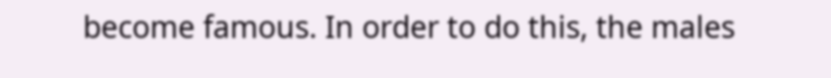become famous. In order to do this, the males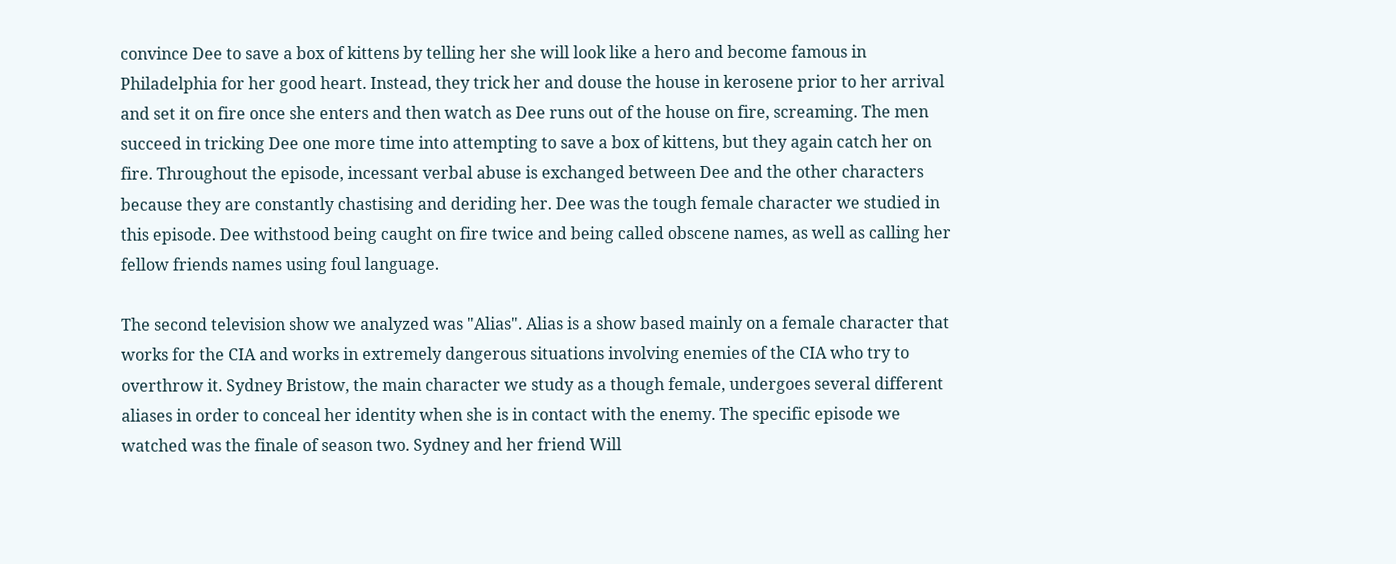convince Dee to save a box of kittens by telling her she will look like a hero and become famous in Philadelphia for her good heart. Instead, they trick her and douse the house in kerosene prior to her arrival and set it on fire once she enters and then watch as Dee runs out of the house on fire, screaming. The men succeed in tricking Dee one more time into attempting to save a box of kittens, but they again catch her on fire. Throughout the episode, incessant verbal abuse is exchanged between Dee and the other characters because they are constantly chastising and deriding her. Dee was the tough female character we studied in this episode. Dee withstood being caught on fire twice and being called obscene names, as well as calling her fellow friends names using foul language.

The second television show we analyzed was "Alias". Alias is a show based mainly on a female character that works for the CIA and works in extremely dangerous situations involving enemies of the CIA who try to overthrow it. Sydney Bristow, the main character we study as a though female, undergoes several different aliases in order to conceal her identity when she is in contact with the enemy. The specific episode we watched was the finale of season two. Sydney and her friend Will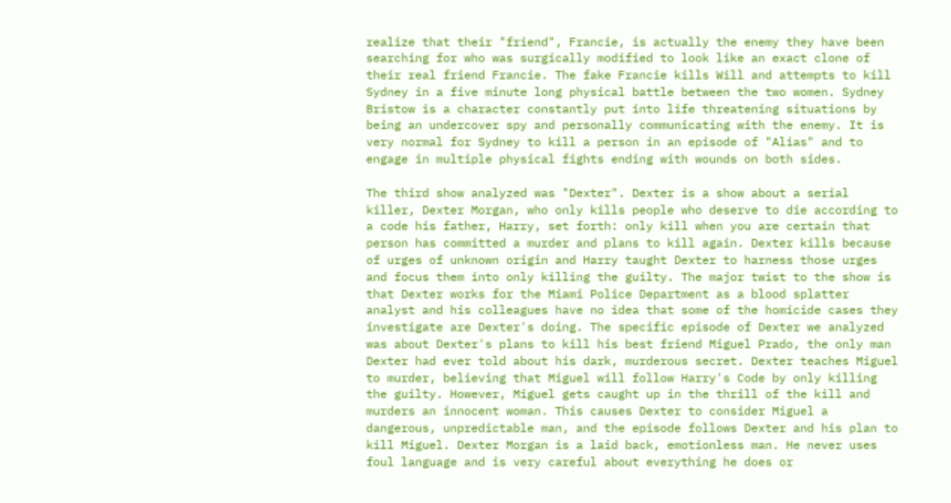realize that their "friend", Francie, is actually the enemy they have been searching for who was surgically modified to look like an exact clone of their real friend Francie. The fake Francie kills Will and attempts to kill Sydney in a five minute long physical battle between the two women. Sydney Bristow is a character constantly put into life threatening situations by being an undercover spy and personally communicating with the enemy. It is very normal for Sydney to kill a person in an episode of "Alias" and to engage in multiple physical fights ending with wounds on both sides.

The third show analyzed was "Dexter". Dexter is a show about a serial killer, Dexter Morgan, who only kills people who deserve to die according to a code his father, Harry, set forth: only kill when you are certain that person has committed a murder and plans to kill again. Dexter kills because of urges of unknown origin and Harry taught Dexter to harness those urges and focus them into only killing the guilty. The major twist to the show is that Dexter works for the Miami Police Department as a blood splatter analyst and his colleagues have no idea that some of the homicide cases they investigate are Dexter's doing. The specific episode of Dexter we analyzed was about Dexter's plans to kill his best friend Miguel Prado, the only man Dexter had ever told about his dark, murderous secret. Dexter teaches Miguel to murder, believing that Miguel will follow Harry's Code by only killing the guilty. However, Miguel gets caught up in the thrill of the kill and murders an innocent woman. This causes Dexter to consider Miguel a dangerous, unpredictable man, and the episode follows Dexter and his plan to kill Miguel. Dexter Morgan is a laid back, emotionless man. He never uses foul language and is very careful about everything he does or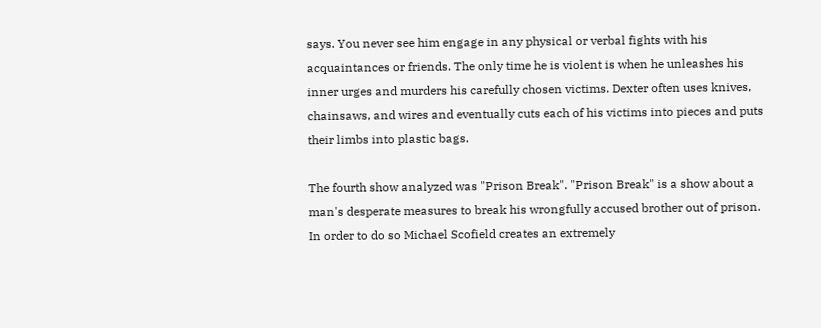says. You never see him engage in any physical or verbal fights with his acquaintances or friends. The only time he is violent is when he unleashes his inner urges and murders his carefully chosen victims. Dexter often uses knives, chainsaws, and wires and eventually cuts each of his victims into pieces and puts their limbs into plastic bags.

The fourth show analyzed was "Prison Break". "Prison Break" is a show about a man's desperate measures to break his wrongfully accused brother out of prison. In order to do so Michael Scofield creates an extremely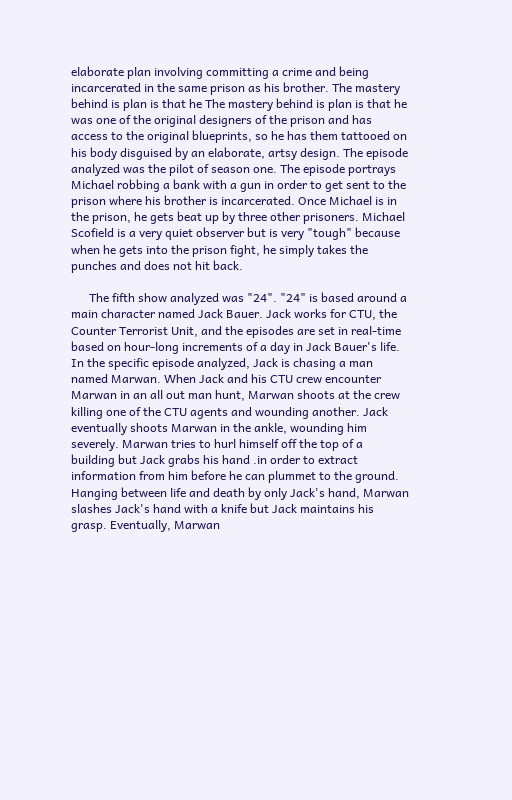elaborate plan involving committing a crime and being incarcerated in the same prison as his brother. The mastery behind is plan is that he The mastery behind is plan is that he was one of the original designers of the prison and has access to the original blueprints, so he has them tattooed on his body disguised by an elaborate, artsy design. The episode analyzed was the pilot of season one. The episode portrays Michael robbing a bank with a gun in order to get sent to the prison where his brother is incarcerated. Once Michael is in the prison, he gets beat up by three other prisoners. Michael Scofield is a very quiet observer but is very "tough" because when he gets into the prison fight, he simply takes the punches and does not hit back.

      The fifth show analyzed was "24". "24" is based around a main character named Jack Bauer. Jack works for CTU, the Counter Terrorist Unit, and the episodes are set in real-time based on hour-long increments of a day in Jack Bauer's life. In the specific episode analyzed, Jack is chasing a man named Marwan. When Jack and his CTU crew encounter Marwan in an all out man hunt, Marwan shoots at the crew killing one of the CTU agents and wounding another. Jack eventually shoots Marwan in the ankle, wounding him severely. Marwan tries to hurl himself off the top of a building but Jack grabs his hand .in order to extract information from him before he can plummet to the ground. Hanging between life and death by only Jack's hand, Marwan slashes Jack's hand with a knife but Jack maintains his grasp. Eventually, Marwan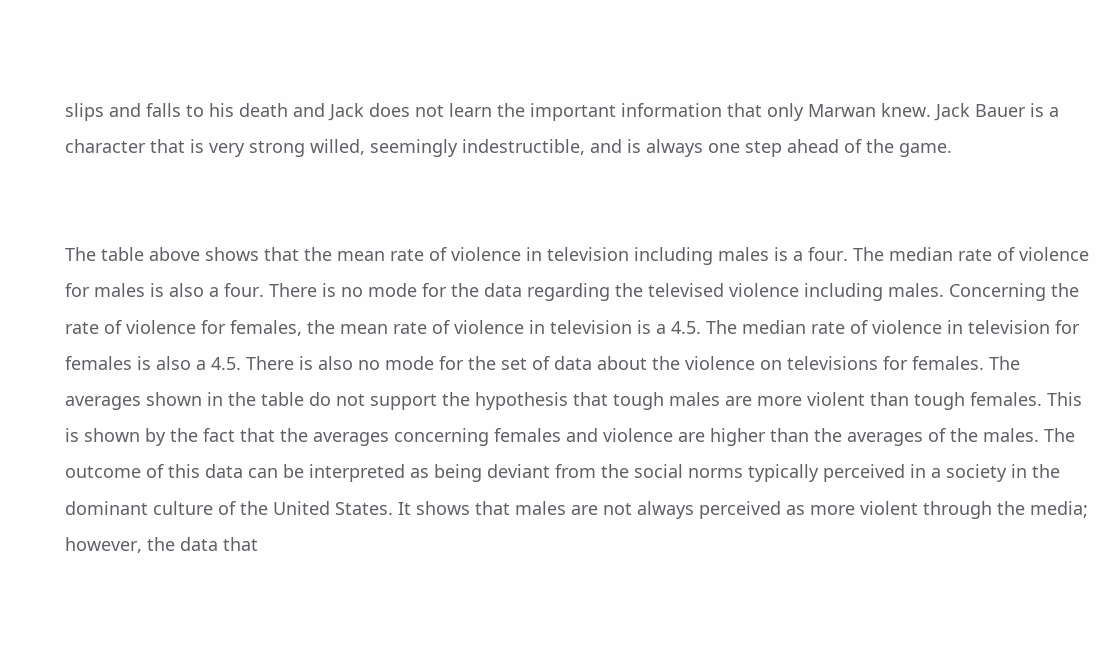slips and falls to his death and Jack does not learn the important information that only Marwan knew. Jack Bauer is a character that is very strong willed, seemingly indestructible, and is always one step ahead of the game.


The table above shows that the mean rate of violence in television including males is a four. The median rate of violence for males is also a four. There is no mode for the data regarding the televised violence including males. Concerning the rate of violence for females, the mean rate of violence in television is a 4.5. The median rate of violence in television for females is also a 4.5. There is also no mode for the set of data about the violence on televisions for females. The averages shown in the table do not support the hypothesis that tough males are more violent than tough females. This is shown by the fact that the averages concerning females and violence are higher than the averages of the males. The outcome of this data can be interpreted as being deviant from the social norms typically perceived in a society in the dominant culture of the United States. It shows that males are not always perceived as more violent through the media; however, the data that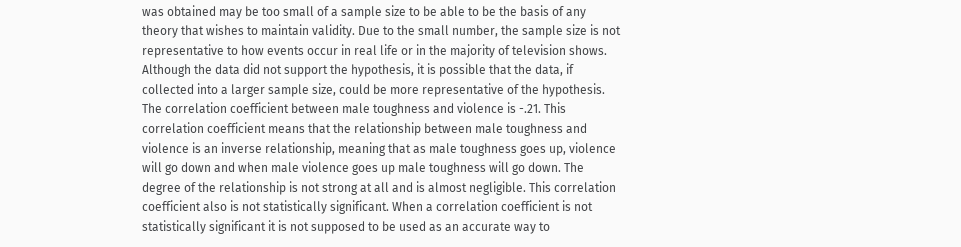was obtained may be too small of a sample size to be able to be the basis of any theory that wishes to maintain validity. Due to the small number, the sample size is not representative to how events occur in real life or in the majority of television shows. Although the data did not support the hypothesis, it is possible that the data, if collected into a larger sample size, could be more representative of the hypothesis.  The correlation coefficient between male toughness and violence is -.21. This correlation coefficient means that the relationship between male toughness and violence is an inverse relationship, meaning that as male toughness goes up, violence will go down and when male violence goes up male toughness will go down. The degree of the relationship is not strong at all and is almost negligible. This correlation coefficient also is not statistically significant. When a correlation coefficient is not statistically significant it is not supposed to be used as an accurate way to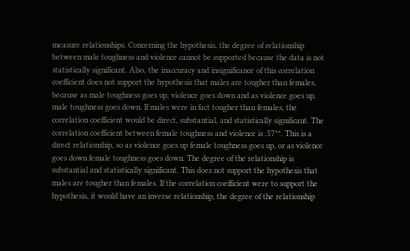measure relationships. Concerning the hypothesis, the degree of relationship between male toughness and violence cannot be supported because the data is not statistically significant. Also, the inaccuracy and insignificance of this correlation coefficient does not support the hypothesis that males are tougher than females, because as male toughness goes up, violence goes down and as violence goes up, male toughness goes down. If males were in fact tougher than females, the correlation coefficient would be direct, substantial, and statistically significant. The correlation coefficient between female toughness and violence is .57**. This is a direct relationship, so as violence goes up female toughness goes up, or as violence goes down female toughness goes down. The degree of the relationship is substantial and statistically significant. This does not support the hypothesis that males are tougher than females. If the correlation coefficient were to support the hypothesis, it would have an inverse relationship, the degree of the relationship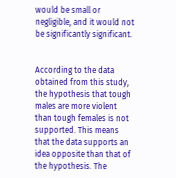would be small or negligible, and it would not be significantly significant.


According to the data obtained from this study, the hypothesis that tough males are more violent than tough females is not supported. This means that the data supports an idea opposite than that of the hypothesis. The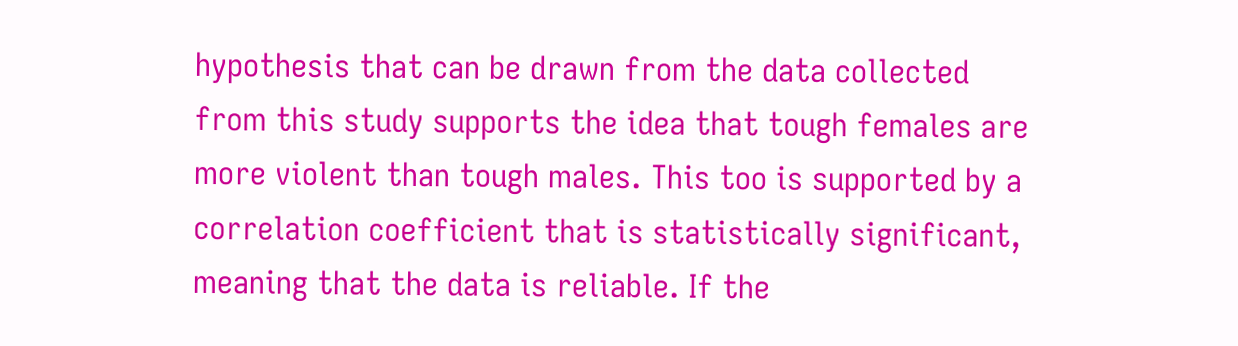hypothesis that can be drawn from the data collected from this study supports the idea that tough females are more violent than tough males. This too is supported by a correlation coefficient that is statistically significant, meaning that the data is reliable. If the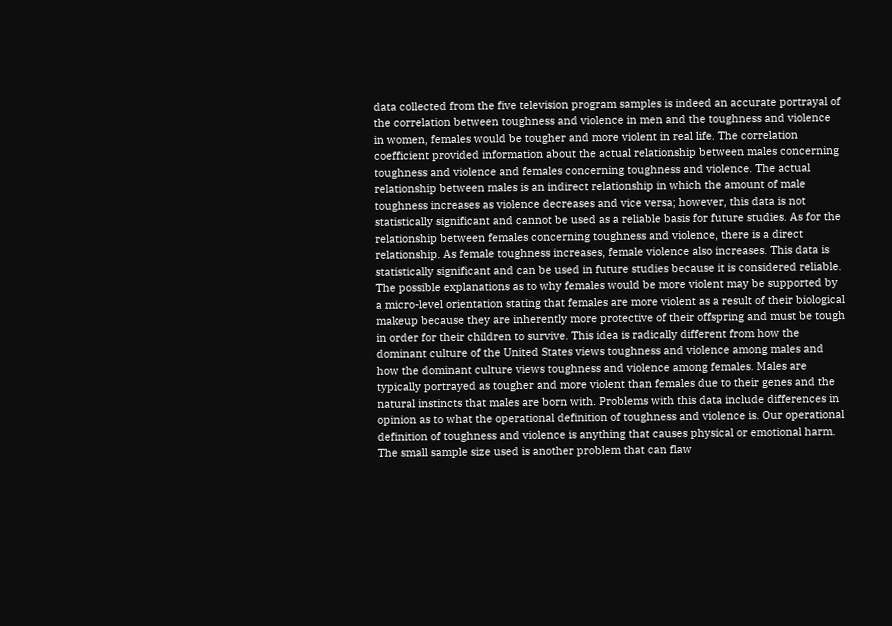data collected from the five television program samples is indeed an accurate portrayal of the correlation between toughness and violence in men and the toughness and violence in women, females would be tougher and more violent in real life. The correlation coefficient provided information about the actual relationship between males concerning toughness and violence and females concerning toughness and violence. The actual relationship between males is an indirect relationship in which the amount of male toughness increases as violence decreases and vice versa; however, this data is not statistically significant and cannot be used as a reliable basis for future studies. As for the relationship between females concerning toughness and violence, there is a direct relationship. As female toughness increases, female violence also increases. This data is statistically significant and can be used in future studies because it is considered reliable. The possible explanations as to why females would be more violent may be supported by a micro-level orientation stating that females are more violent as a result of their biological makeup because they are inherently more protective of their offspring and must be tough in order for their children to survive. This idea is radically different from how the dominant culture of the United States views toughness and violence among males and how the dominant culture views toughness and violence among females. Males are typically portrayed as tougher and more violent than females due to their genes and the natural instincts that males are born with. Problems with this data include differences in opinion as to what the operational definition of toughness and violence is. Our operational definition of toughness and violence is anything that causes physical or emotional harm. The small sample size used is another problem that can flaw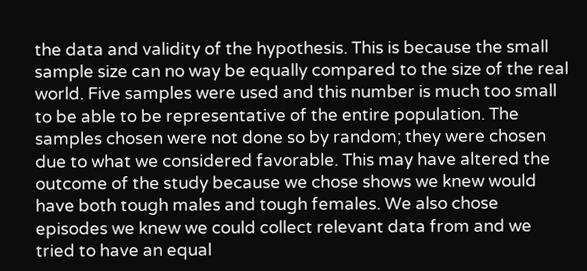the data and validity of the hypothesis. This is because the small sample size can no way be equally compared to the size of the real world. Five samples were used and this number is much too small to be able to be representative of the entire population. The samples chosen were not done so by random; they were chosen due to what we considered favorable. This may have altered the outcome of the study because we chose shows we knew would have both tough males and tough females. We also chose episodes we knew we could collect relevant data from and we tried to have an equal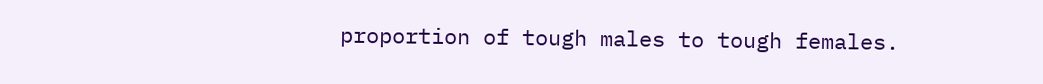proportion of tough males to tough females.